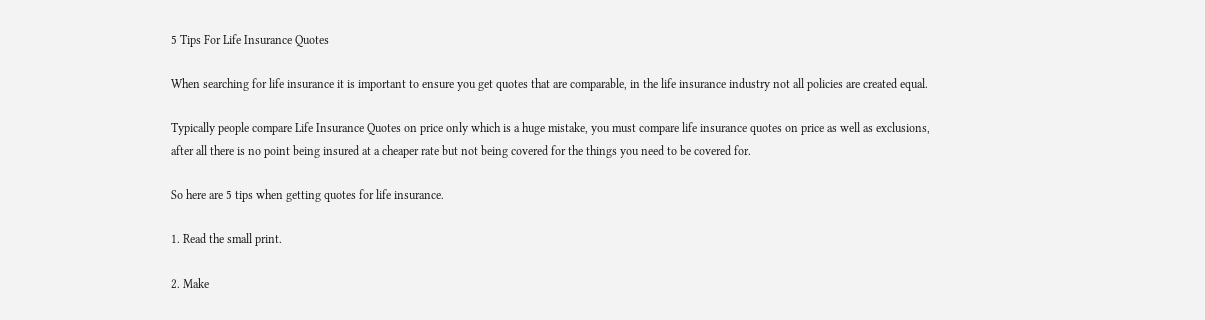5 Tips For Life Insurance Quotes

When searching for life insurance it is important to ensure you get quotes that are comparable, in the life insurance industry not all policies are created equal.

Typically people compare Life Insurance Quotes on price only which is a huge mistake, you must compare life insurance quotes on price as well as exclusions, after all there is no point being insured at a cheaper rate but not being covered for the things you need to be covered for.

So here are 5 tips when getting quotes for life insurance.

1. Read the small print.

2. Make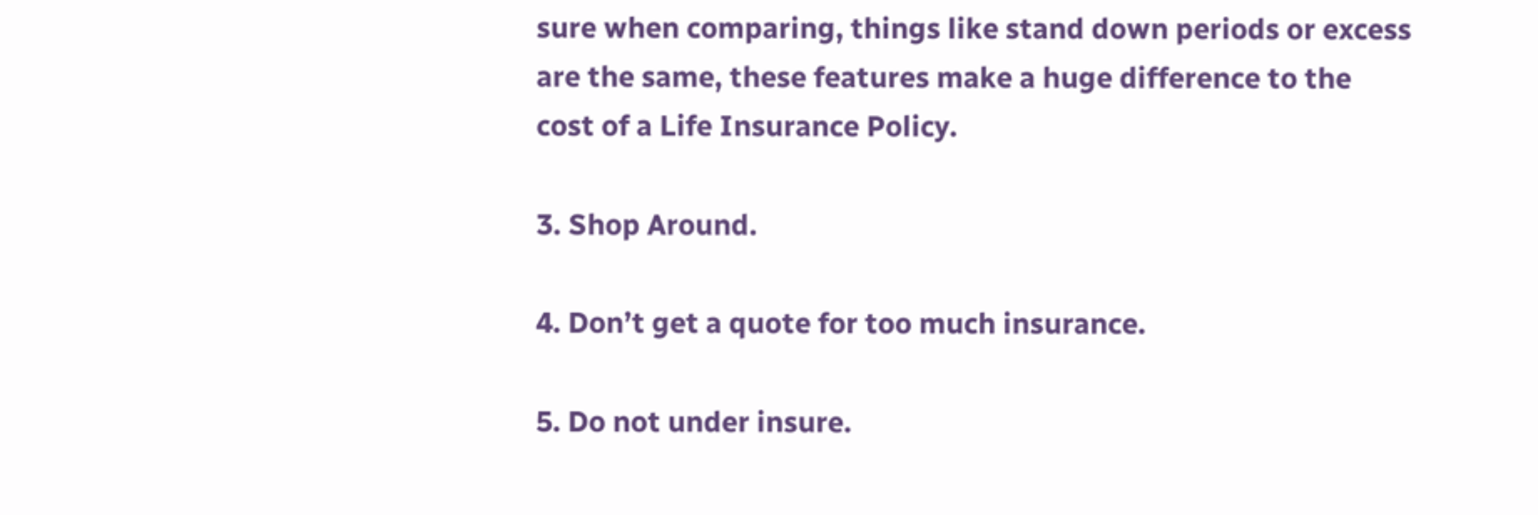sure when comparing, things like stand down periods or excess are the same, these features make a huge difference to the cost of a Life Insurance Policy.

3. Shop Around.

4. Don’t get a quote for too much insurance.

5. Do not under insure.